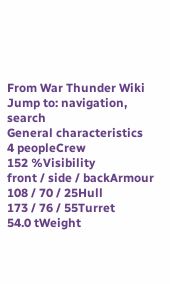From War Thunder Wiki
Jump to: navigation, search
General characteristics
4 peopleCrew
152 %Visibility
front / side / backArmour
108 / 70 / 25Hull
173 / 76 / 55Turret
54.0 tWeight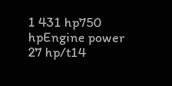1 431 hp750 hpEngine power
27 hp/t14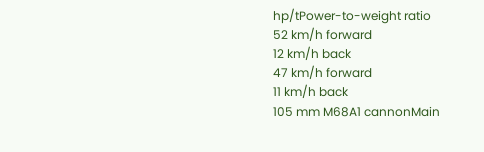hp/tPower-to-weight ratio
52 km/h forward
12 km/h back
47 km/h forward
11 km/h back
105 mm M68A1 cannonMain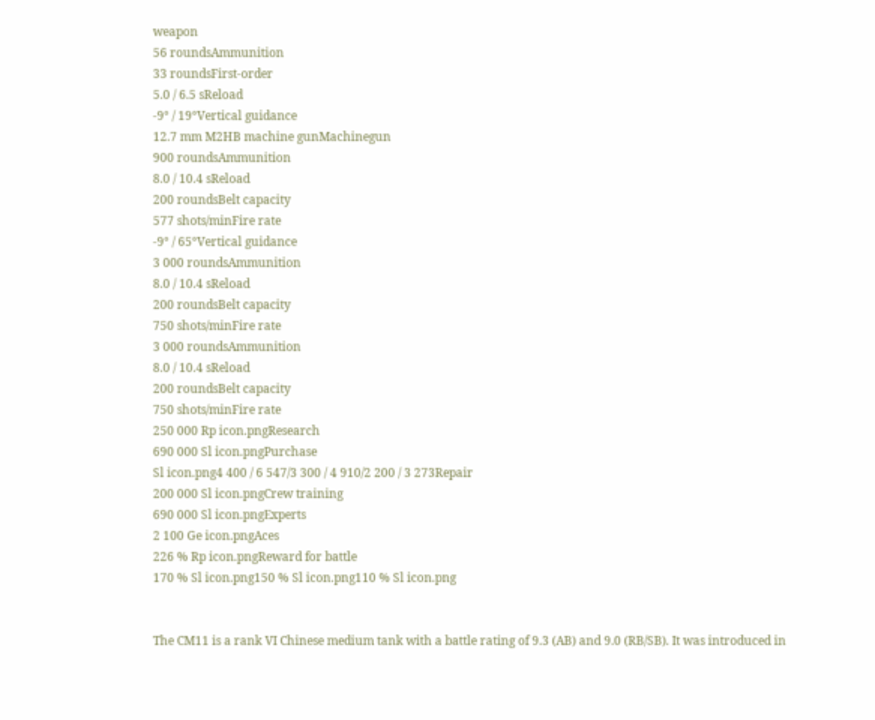weapon
56 roundsAmmunition
33 roundsFirst-order
5.0 / 6.5 sReload
-9° / 19°Vertical guidance
12.7 mm M2HB machine gunMachinegun
900 roundsAmmunition
8.0 / 10.4 sReload
200 roundsBelt capacity
577 shots/minFire rate
-9° / 65°Vertical guidance
3 000 roundsAmmunition
8.0 / 10.4 sReload
200 roundsBelt capacity
750 shots/minFire rate
3 000 roundsAmmunition
8.0 / 10.4 sReload
200 roundsBelt capacity
750 shots/minFire rate
250 000 Rp icon.pngResearch
690 000 Sl icon.pngPurchase
Sl icon.png4 400 / 6 547/3 300 / 4 910/2 200 / 3 273Repair
200 000 Sl icon.pngCrew training
690 000 Sl icon.pngExperts
2 100 Ge icon.pngAces
226 % Rp icon.pngReward for battle
170 % Sl icon.png150 % Sl icon.png110 % Sl icon.png


The CM11 is a rank VI Chinese medium tank with a battle rating of 9.3 (AB) and 9.0 (RB/SB). It was introduced in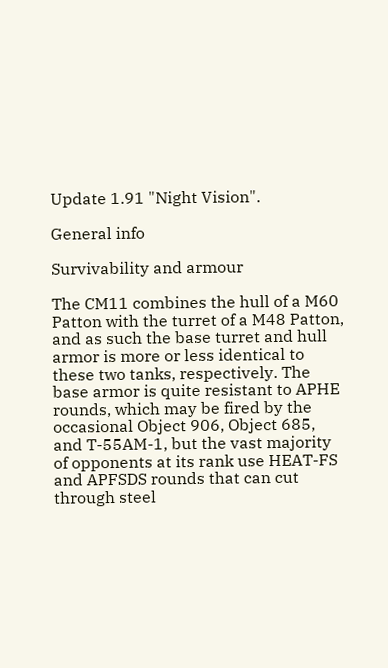Update 1.91 "Night Vision".

General info

Survivability and armour

The CM11 combines the hull of a M60 Patton with the turret of a M48 Patton, and as such the base turret and hull armor is more or less identical to these two tanks, respectively. The base armor is quite resistant to APHE rounds, which may be fired by the occasional Object 906, Object 685, and T-55AM-1, but the vast majority of opponents at its rank use HEAT-FS and APFSDS rounds that can cut through steel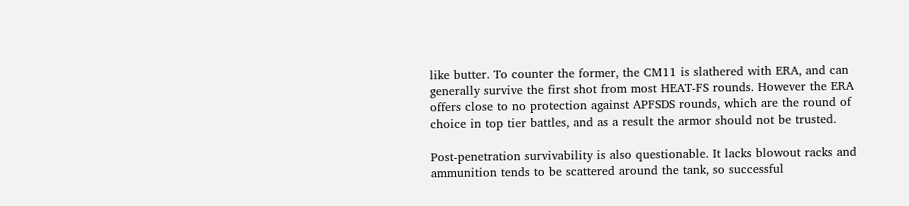like butter. To counter the former, the CM11 is slathered with ERA, and can generally survive the first shot from most HEAT-FS rounds. However the ERA offers close to no protection against APFSDS rounds, which are the round of choice in top tier battles, and as a result the armor should not be trusted.

Post-penetration survivability is also questionable. It lacks blowout racks and ammunition tends to be scattered around the tank, so successful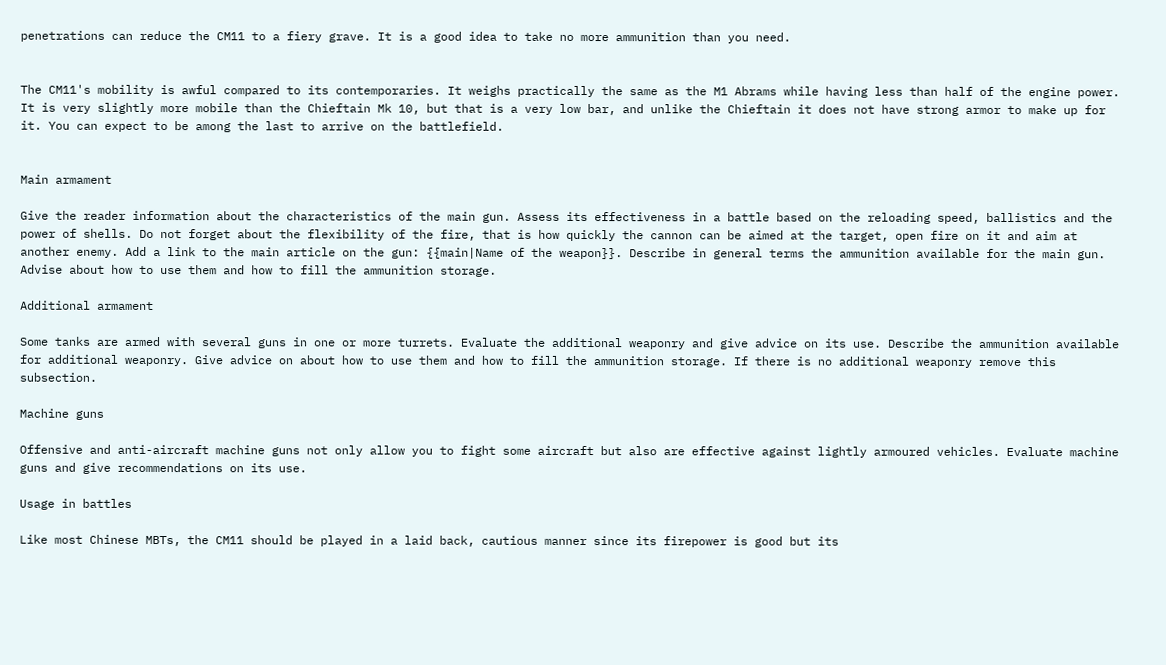penetrations can reduce the CM11 to a fiery grave. It is a good idea to take no more ammunition than you need.


The CM11's mobility is awful compared to its contemporaries. It weighs practically the same as the M1 Abrams while having less than half of the engine power. It is very slightly more mobile than the Chieftain Mk 10, but that is a very low bar, and unlike the Chieftain it does not have strong armor to make up for it. You can expect to be among the last to arrive on the battlefield.


Main armament

Give the reader information about the characteristics of the main gun. Assess its effectiveness in a battle based on the reloading speed, ballistics and the power of shells. Do not forget about the flexibility of the fire, that is how quickly the cannon can be aimed at the target, open fire on it and aim at another enemy. Add a link to the main article on the gun: {{main|Name of the weapon}}. Describe in general terms the ammunition available for the main gun. Advise about how to use them and how to fill the ammunition storage.

Additional armament

Some tanks are armed with several guns in one or more turrets. Evaluate the additional weaponry and give advice on its use. Describe the ammunition available for additional weaponry. Give advice on about how to use them and how to fill the ammunition storage. If there is no additional weaponry remove this subsection.

Machine guns

Offensive and anti-aircraft machine guns not only allow you to fight some aircraft but also are effective against lightly armoured vehicles. Evaluate machine guns and give recommendations on its use.

Usage in battles

Like most Chinese MBTs, the CM11 should be played in a laid back, cautious manner since its firepower is good but its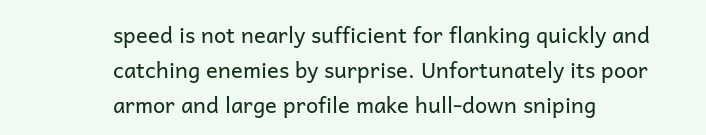speed is not nearly sufficient for flanking quickly and catching enemies by surprise. Unfortunately its poor armor and large profile make hull-down sniping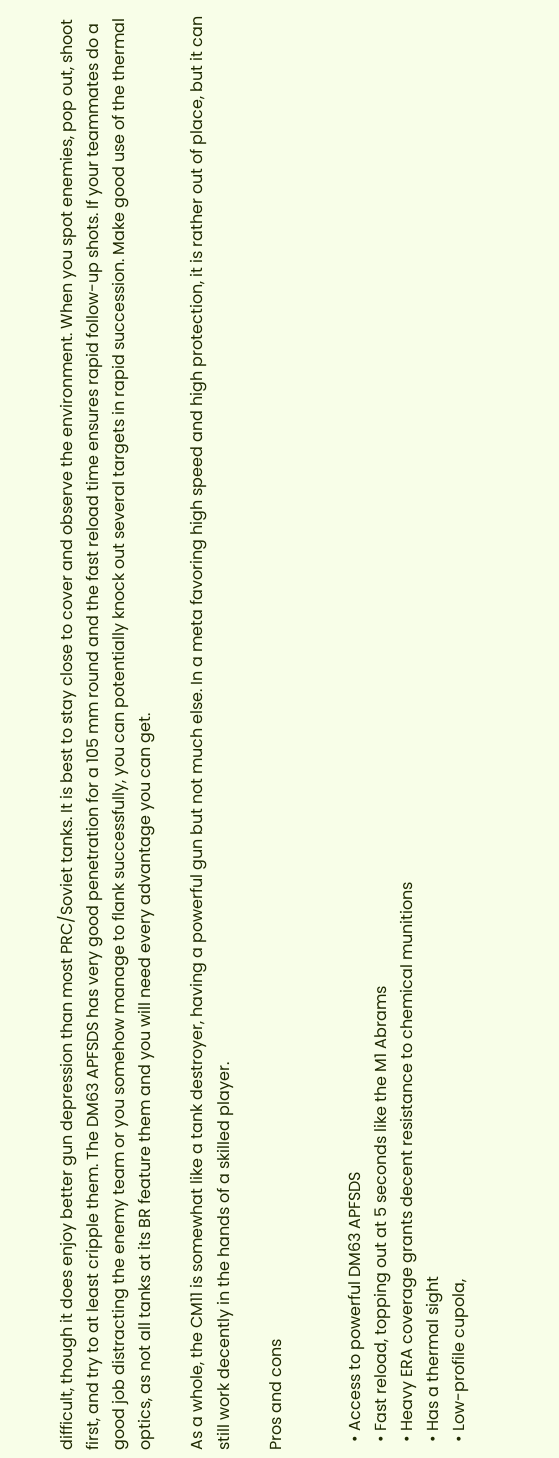difficult, though it does enjoy better gun depression than most PRC/Soviet tanks. It is best to stay close to cover and observe the environment. When you spot enemies, pop out, shoot first, and try to at least cripple them. The DM63 APFSDS has very good penetration for a 105 mm round and the fast reload time ensures rapid follow-up shots. If your teammates do a good job distracting the enemy team or you somehow manage to flank successfully, you can potentially knock out several targets in rapid succession. Make good use of the thermal optics, as not all tanks at its BR feature them and you will need every advantage you can get.

As a whole, the CM11 is somewhat like a tank destroyer, having a powerful gun but not much else. In a meta favoring high speed and high protection, it is rather out of place, but it can still work decently in the hands of a skilled player.

Pros and cons


  • Access to powerful DM63 APFSDS
  • Fast reload, topping out at 5 seconds like the M1 Abrams
  • Heavy ERA coverage grants decent resistance to chemical munitions
  • Has a thermal sight
  • Low-profile cupola,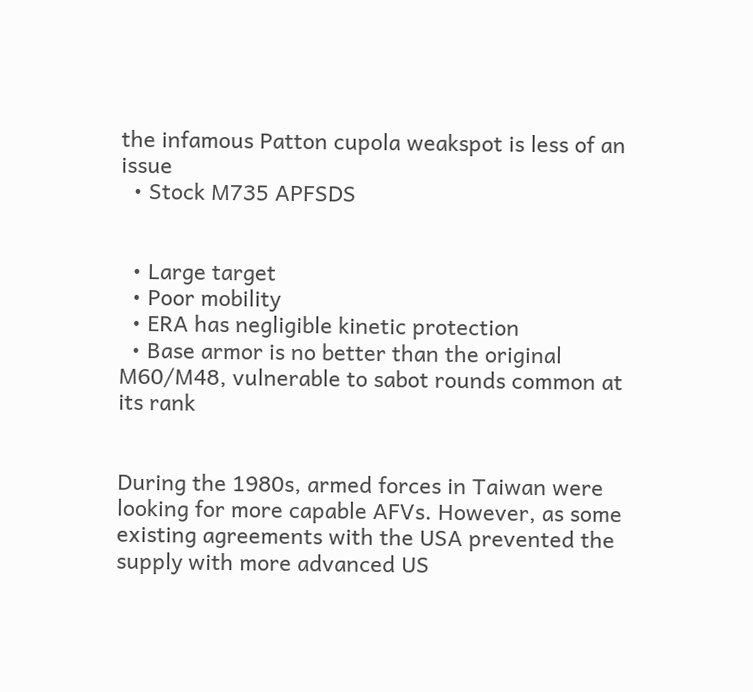the infamous Patton cupola weakspot is less of an issue
  • Stock M735 APFSDS


  • Large target
  • Poor mobility
  • ERA has negligible kinetic protection
  • Base armor is no better than the original M60/M48, vulnerable to sabot rounds common at its rank


During the 1980s, armed forces in Taiwan were looking for more capable AFVs. However, as some existing agreements with the USA prevented the supply with more advanced US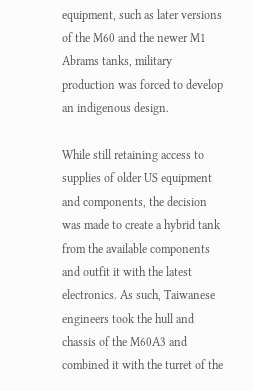equipment, such as later versions of the M60 and the newer M1 Abrams tanks, military production was forced to develop an indigenous design.

While still retaining access to supplies of older US equipment and components, the decision was made to create a hybrid tank from the available components and outfit it with the latest electronics. As such, Taiwanese engineers took the hull and chassis of the M60A3 and combined it with the turret of the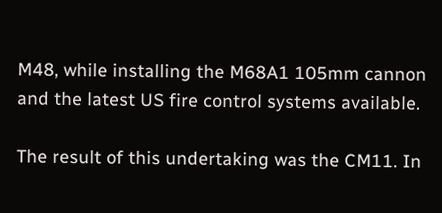M48, while installing the M68A1 105mm cannon and the latest US fire control systems available.

The result of this undertaking was the CM11. In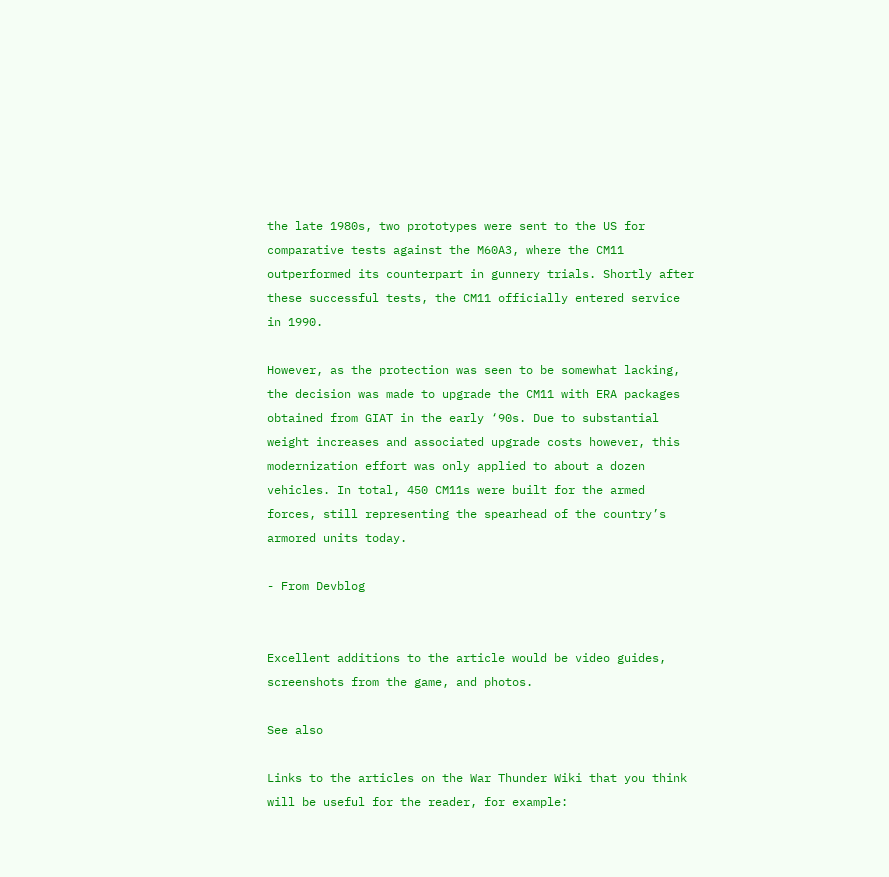the late 1980s, two prototypes were sent to the US for comparative tests against the M60A3, where the CM11 outperformed its counterpart in gunnery trials. Shortly after these successful tests, the CM11 officially entered service in 1990.

However, as the protection was seen to be somewhat lacking, the decision was made to upgrade the CM11 with ERA packages obtained from GIAT in the early ‘90s. Due to substantial weight increases and associated upgrade costs however, this modernization effort was only applied to about a dozen vehicles. In total, 450 CM11s were built for the armed forces, still representing the spearhead of the country’s armored units today.

- From Devblog


Excellent additions to the article would be video guides, screenshots from the game, and photos.

See also

Links to the articles on the War Thunder Wiki that you think will be useful for the reader, for example: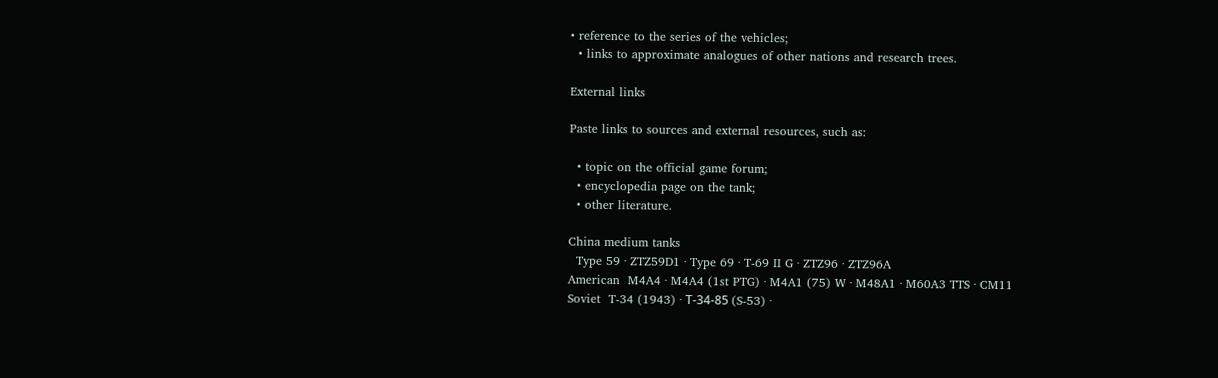• reference to the series of the vehicles;
  • links to approximate analogues of other nations and research trees.

External links

Paste links to sources and external resources, such as:

  • topic on the official game forum;
  • encyclopedia page on the tank;
  • other literature.

China medium tanks
  Type 59 · ZTZ59D1 · Type 69 · T-69 II G · ZTZ96 · ZTZ96A
American  M4A4 · M4A4 (1st PTG) · M4A1 (75) W · M48A1 · M60A3 TTS · CM11
Soviet  T-34 (1943) · Т-34-85 (S-53) ·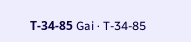Т-34-85 Gai · T-34-85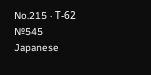No.215 · Т-62 №545
Japanese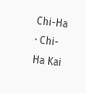Chi-Ha · Chi-Ha Kai